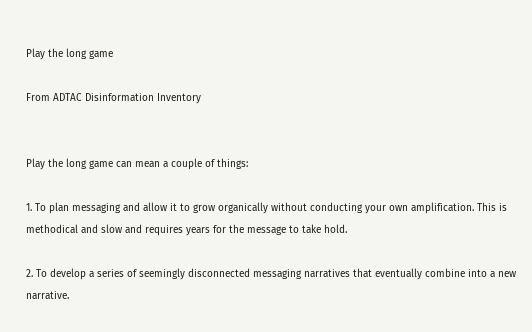Play the long game

From ADTAC Disinformation Inventory


Play the long game can mean a couple of things:

1. To plan messaging and allow it to grow organically without conducting your own amplification. This is methodical and slow and requires years for the message to take hold.

2. To develop a series of seemingly disconnected messaging narratives that eventually combine into a new narrative.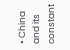• China and its constant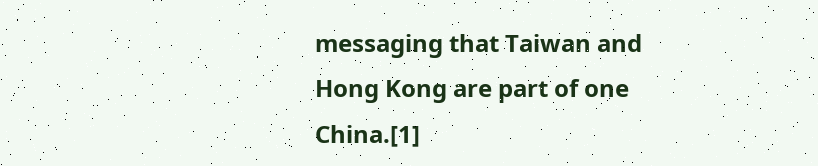messaging that Taiwan and Hong Kong are part of one China.[1]